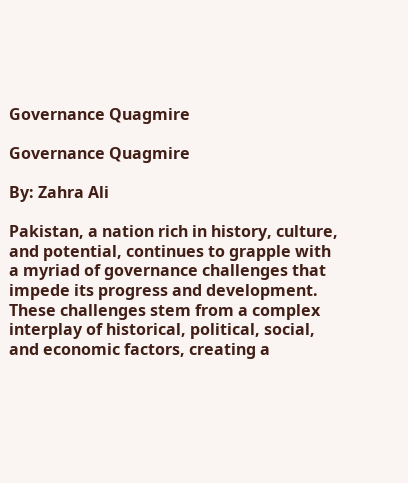Governance Quagmire

Governance Quagmire

By: Zahra Ali

Pakistan, a nation rich in history, culture, and potential, continues to grapple with a myriad of governance challenges that impede its progress and development. These challenges stem from a complex interplay of historical, political, social, and economic factors, creating a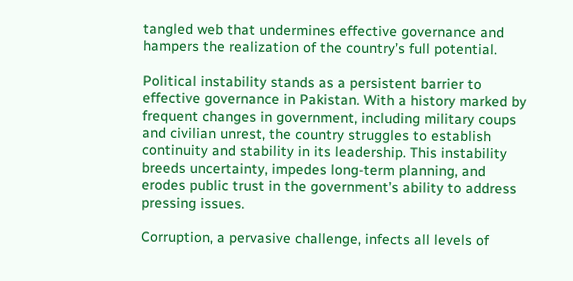tangled web that undermines effective governance and hampers the realization of the country’s full potential.

Political instability stands as a persistent barrier to effective governance in Pakistan. With a history marked by frequent changes in government, including military coups and civilian unrest, the country struggles to establish continuity and stability in its leadership. This instability breeds uncertainty, impedes long-term planning, and erodes public trust in the government’s ability to address pressing issues.

Corruption, a pervasive challenge, infects all levels of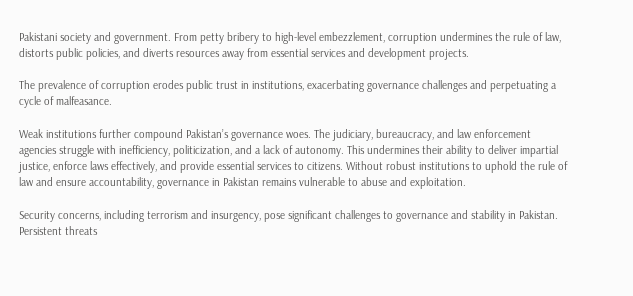Pakistani society and government. From petty bribery to high-level embezzlement, corruption undermines the rule of law, distorts public policies, and diverts resources away from essential services and development projects.

The prevalence of corruption erodes public trust in institutions, exacerbating governance challenges and perpetuating a cycle of malfeasance.

Weak institutions further compound Pakistan’s governance woes. The judiciary, bureaucracy, and law enforcement agencies struggle with inefficiency, politicization, and a lack of autonomy. This undermines their ability to deliver impartial justice, enforce laws effectively, and provide essential services to citizens. Without robust institutions to uphold the rule of law and ensure accountability, governance in Pakistan remains vulnerable to abuse and exploitation.

Security concerns, including terrorism and insurgency, pose significant challenges to governance and stability in Pakistan. Persistent threats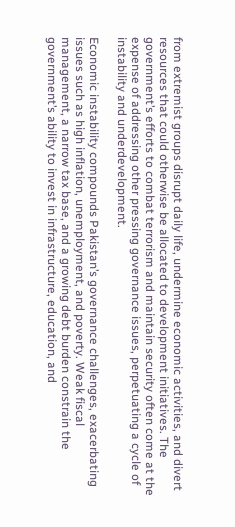from extremist groups disrupt daily life, undermine economic activities, and divert resources that could otherwise be allocated to development initiatives. The government’s efforts to combat terrorism and maintain security often come at the expense of addressing other pressing governance issues, perpetuating a cycle of instability and underdevelopment.

Economic instability compounds Pakistan’s governance challenges, exacerbating issues such as high inflation, unemployment, and poverty. Weak fiscal management, a narrow tax base, and a growing debt burden constrain the government’s ability to invest in infrastructure, education, and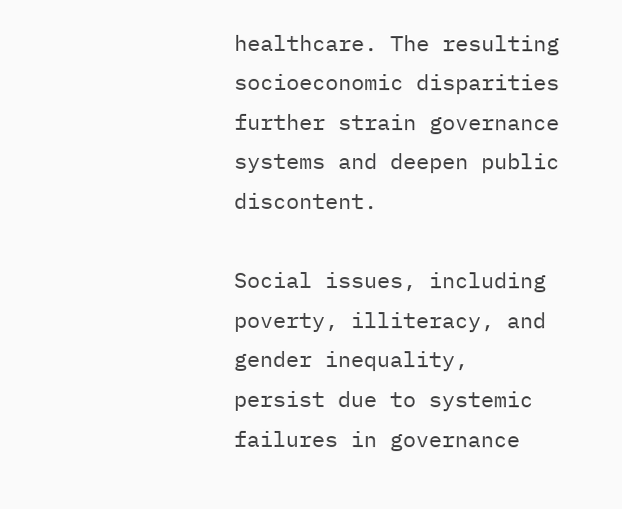healthcare. The resulting socioeconomic disparities further strain governance systems and deepen public discontent.

Social issues, including poverty, illiteracy, and gender inequality, persist due to systemic failures in governance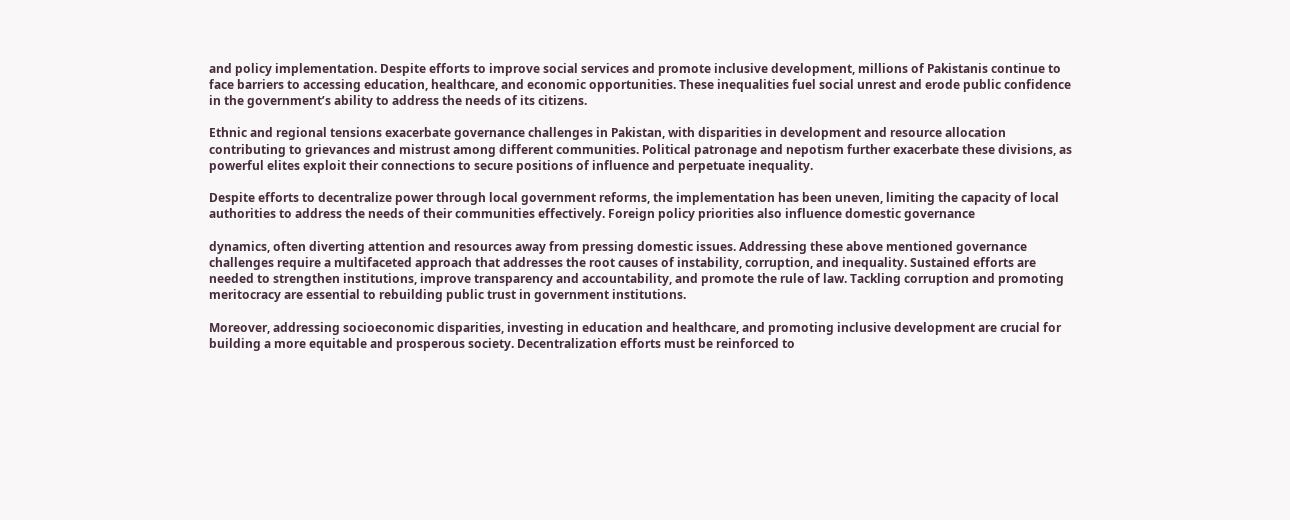and policy implementation. Despite efforts to improve social services and promote inclusive development, millions of Pakistanis continue to face barriers to accessing education, healthcare, and economic opportunities. These inequalities fuel social unrest and erode public confidence in the government’s ability to address the needs of its citizens.

Ethnic and regional tensions exacerbate governance challenges in Pakistan, with disparities in development and resource allocation contributing to grievances and mistrust among different communities. Political patronage and nepotism further exacerbate these divisions, as powerful elites exploit their connections to secure positions of influence and perpetuate inequality.

Despite efforts to decentralize power through local government reforms, the implementation has been uneven, limiting the capacity of local authorities to address the needs of their communities effectively. Foreign policy priorities also influence domestic governance

dynamics, often diverting attention and resources away from pressing domestic issues. Addressing these above mentioned governance challenges require a multifaceted approach that addresses the root causes of instability, corruption, and inequality. Sustained efforts are needed to strengthen institutions, improve transparency and accountability, and promote the rule of law. Tackling corruption and promoting meritocracy are essential to rebuilding public trust in government institutions.

Moreover, addressing socioeconomic disparities, investing in education and healthcare, and promoting inclusive development are crucial for building a more equitable and prosperous society. Decentralization efforts must be reinforced to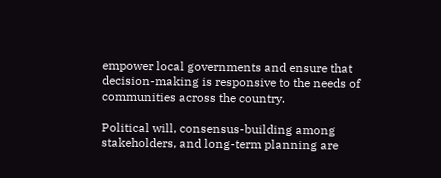empower local governments and ensure that decision-making is responsive to the needs of communities across the country.

Political will, consensus-building among stakeholders, and long-term planning are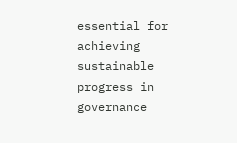essential for achieving sustainable progress in governance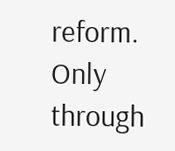reform. Only through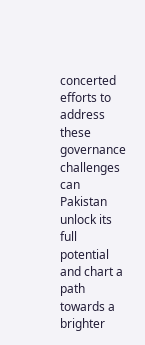concerted efforts to address these governance challenges can Pakistan unlock its full potential and chart a path towards a brighter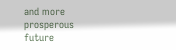and more prosperous future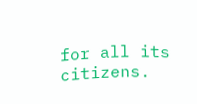for all its citizens.